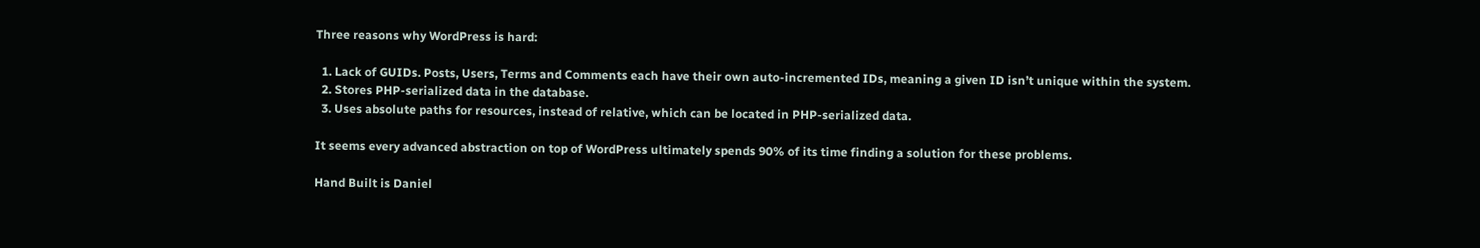Three reasons why WordPress is hard:

  1. Lack of GUIDs. Posts, Users, Terms and Comments each have their own auto-incremented IDs, meaning a given ID isn’t unique within the system.
  2. Stores PHP-serialized data in the database.
  3. Uses absolute paths for resources, instead of relative, which can be located in PHP-serialized data.

It seems every advanced abstraction on top of WordPress ultimately spends 90% of its time finding a solution for these problems.

Hand Built is Daniel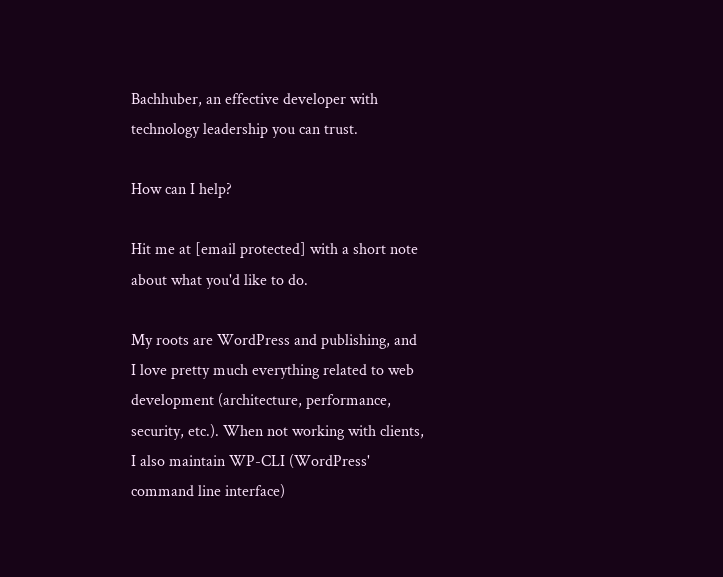Bachhuber, an effective developer with technology leadership you can trust.

How can I help?

Hit me at [email protected] with a short note about what you'd like to do.

My roots are WordPress and publishing, and I love pretty much everything related to web development (architecture, performance, security, etc.). When not working with clients, I also maintain WP-CLI (WordPress' command line interface)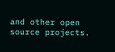and other open source projects.